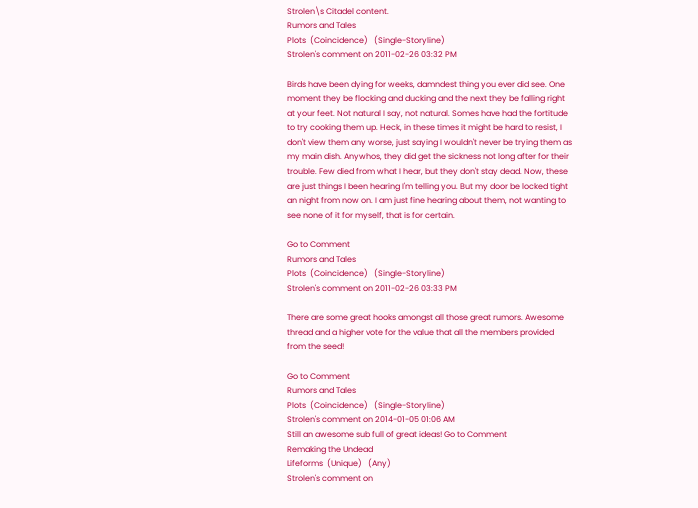Strolen\s Citadel content.
Rumors and Tales
Plots  (Coincidence)   (Single-Storyline)
Strolen's comment on 2011-02-26 03:32 PM

Birds have been dying for weeks, damndest thing you ever did see. One moment they be flocking and ducking and the next they be falling right at your feet. Not natural I say, not natural. Somes have had the fortitude to try cooking them up. Heck, in these times it might be hard to resist, I don't view them any worse, just saying I wouldn't never be trying them as my main dish. Anywhos, they did get the sickness not long after for their trouble. Few died from what I hear, but they don't stay dead. Now, these are just things I been hearing I'm telling you. But my door be locked tight an night from now on. I am just fine hearing about them, not wanting to see none of it for myself, that is for certain.

Go to Comment
Rumors and Tales
Plots  (Coincidence)   (Single-Storyline)
Strolen's comment on 2011-02-26 03:33 PM

There are some great hooks amongst all those great rumors. Awesome thread and a higher vote for the value that all the members provided from the seed!

Go to Comment
Rumors and Tales
Plots  (Coincidence)   (Single-Storyline)
Strolen's comment on 2014-01-05 01:06 AM
Still an awesome sub full of great ideas! Go to Comment
Remaking the Undead
Lifeforms  (Unique)   (Any)
Strolen's comment on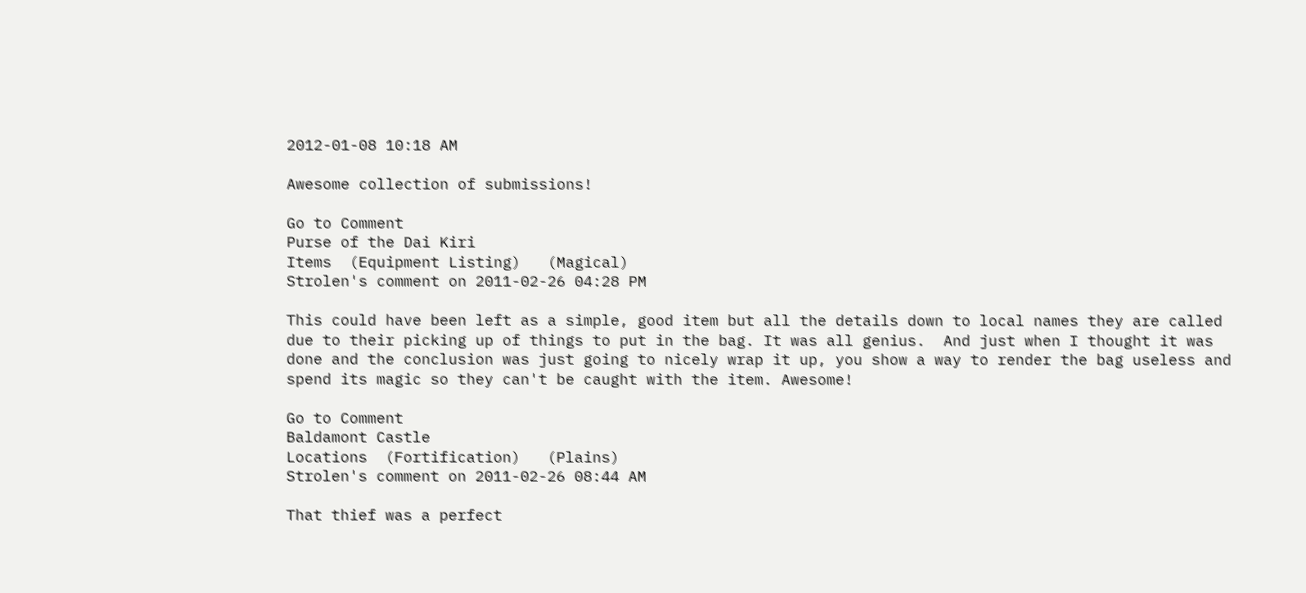2012-01-08 10:18 AM

Awesome collection of submissions!

Go to Comment
Purse of the Dai Kiri
Items  (Equipment Listing)   (Magical)
Strolen's comment on 2011-02-26 04:28 PM

This could have been left as a simple, good item but all the details down to local names they are called due to their picking up of things to put in the bag. It was all genius.  And just when I thought it was done and the conclusion was just going to nicely wrap it up, you show a way to render the bag useless and spend its magic so they can't be caught with the item. Awesome!

Go to Comment
Baldamont Castle
Locations  (Fortification)   (Plains)
Strolen's comment on 2011-02-26 08:44 AM

That thief was a perfect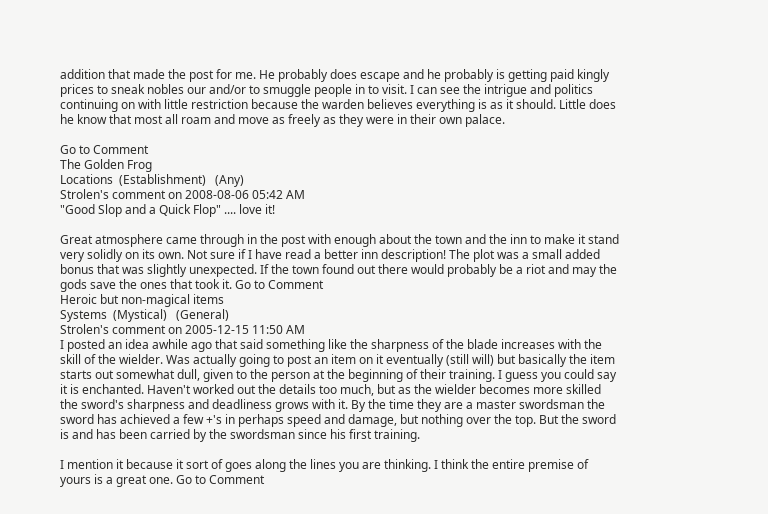addition that made the post for me. He probably does escape and he probably is getting paid kingly prices to sneak nobles our and/or to smuggle people in to visit. I can see the intrigue and politics continuing on with little restriction because the warden believes everything is as it should. Little does he know that most all roam and move as freely as they were in their own palace.

Go to Comment
The Golden Frog
Locations  (Establishment)   (Any)
Strolen's comment on 2008-08-06 05:42 AM
"Good Slop and a Quick Flop" .... love it!

Great atmosphere came through in the post with enough about the town and the inn to make it stand very solidly on its own. Not sure if I have read a better inn description! The plot was a small added bonus that was slightly unexpected. If the town found out there would probably be a riot and may the gods save the ones that took it. Go to Comment
Heroic but non-magical items
Systems  (Mystical)   (General)
Strolen's comment on 2005-12-15 11:50 AM
I posted an idea awhile ago that said something like the sharpness of the blade increases with the skill of the wielder. Was actually going to post an item on it eventually (still will) but basically the item starts out somewhat dull, given to the person at the beginning of their training. I guess you could say it is enchanted. Haven't worked out the details too much, but as the wielder becomes more skilled the sword's sharpness and deadliness grows with it. By the time they are a master swordsman the sword has achieved a few +'s in perhaps speed and damage, but nothing over the top. But the sword is and has been carried by the swordsman since his first training.

I mention it because it sort of goes along the lines you are thinking. I think the entire premise of yours is a great one. Go to Comment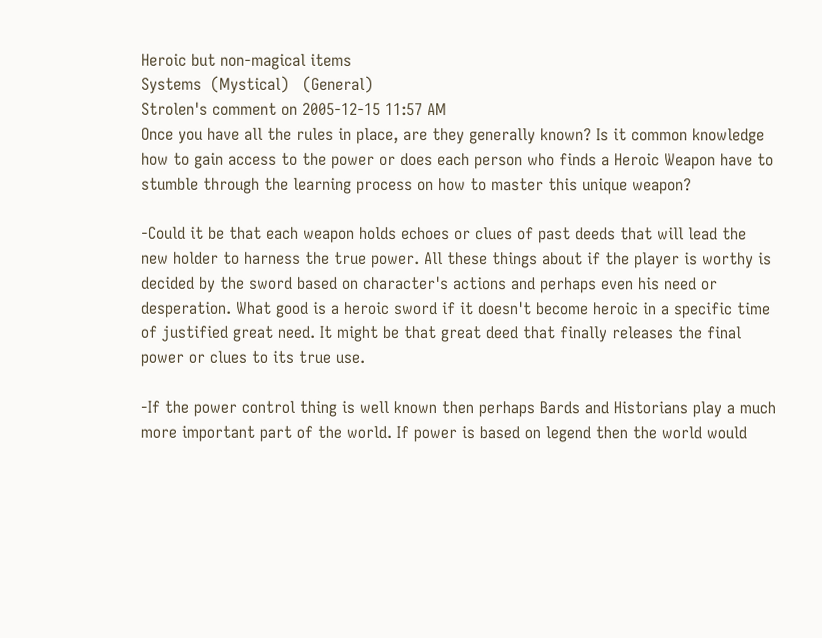Heroic but non-magical items
Systems  (Mystical)   (General)
Strolen's comment on 2005-12-15 11:57 AM
Once you have all the rules in place, are they generally known? Is it common knowledge how to gain access to the power or does each person who finds a Heroic Weapon have to stumble through the learning process on how to master this unique weapon?

-Could it be that each weapon holds echoes or clues of past deeds that will lead the new holder to harness the true power. All these things about if the player is worthy is decided by the sword based on character's actions and perhaps even his need or desperation. What good is a heroic sword if it doesn't become heroic in a specific time of justified great need. It might be that great deed that finally releases the final power or clues to its true use.

-If the power control thing is well known then perhaps Bards and Historians play a much more important part of the world. If power is based on legend then the world would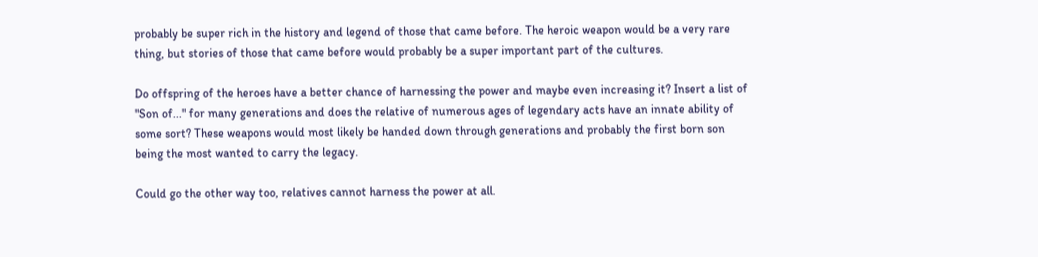probably be super rich in the history and legend of those that came before. The heroic weapon would be a very rare thing, but stories of those that came before would probably be a super important part of the cultures.

Do offspring of the heroes have a better chance of harnessing the power and maybe even increasing it? Insert a list of "Son of..." for many generations and does the relative of numerous ages of legendary acts have an innate ability of some sort? These weapons would most likely be handed down through generations and probably the first born son being the most wanted to carry the legacy.

Could go the other way too, relatives cannot harness the power at all.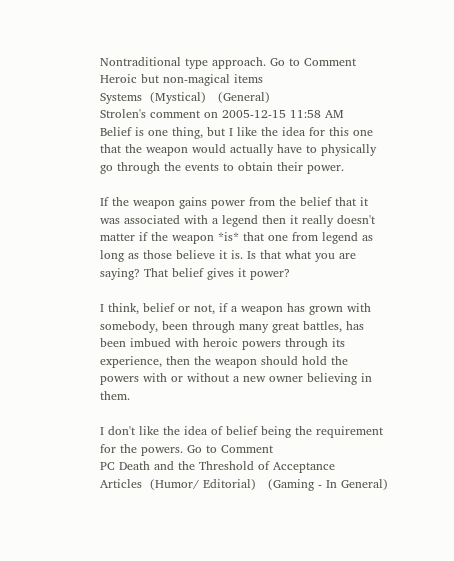Nontraditional type approach. Go to Comment
Heroic but non-magical items
Systems  (Mystical)   (General)
Strolen's comment on 2005-12-15 11:58 AM
Belief is one thing, but I like the idea for this one that the weapon would actually have to physically go through the events to obtain their power.

If the weapon gains power from the belief that it was associated with a legend then it really doesn't matter if the weapon *is* that one from legend as long as those believe it is. Is that what you are saying? That belief gives it power?

I think, belief or not, if a weapon has grown with somebody, been through many great battles, has been imbued with heroic powers through its experience, then the weapon should hold the powers with or without a new owner believing in them.

I don't like the idea of belief being the requirement for the powers. Go to Comment
PC Death and the Threshold of Acceptance
Articles  (Humor/ Editorial)   (Gaming - In General)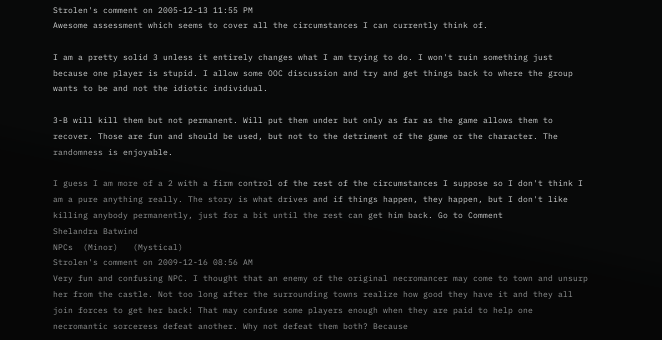Strolen's comment on 2005-12-13 11:55 PM
Awesome assessment which seems to cover all the circumstances I can currently think of.

I am a pretty solid 3 unless it entirely changes what I am trying to do. I won't ruin something just because one player is stupid. I allow some OOC discussion and try and get things back to where the group wants to be and not the idiotic individual.

3-B will kill them but not permanent. Will put them under but only as far as the game allows them to recover. Those are fun and should be used, but not to the detriment of the game or the character. The randomness is enjoyable.

I guess I am more of a 2 with a firm control of the rest of the circumstances I suppose so I don't think I am a pure anything really. The story is what drives and if things happen, they happen, but I don't like killing anybody permanently, just for a bit until the rest can get him back. Go to Comment
Shelandra Batwind
NPCs  (Minor)   (Mystical)
Strolen's comment on 2009-12-16 08:56 AM
Very fun and confusing NPC. I thought that an enemy of the original necromancer may come to town and unsurp her from the castle. Not too long after the surrounding towns realize how good they have it and they all join forces to get her back! That may confuse some players enough when they are paid to help one necromantic sorceress defeat another. Why not defeat them both? Because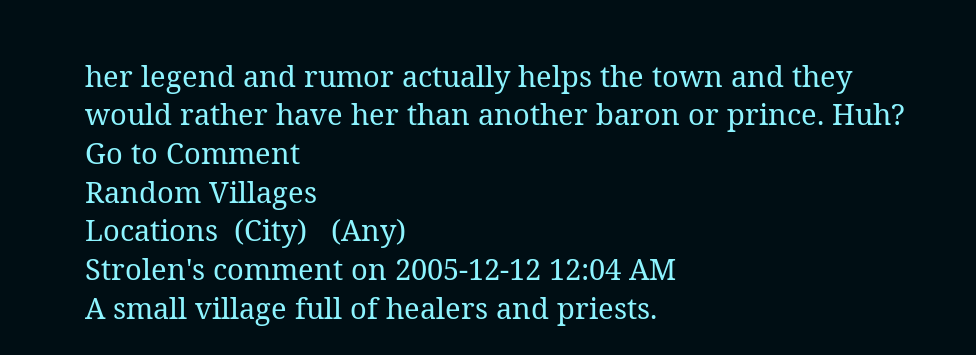her legend and rumor actually helps the town and they would rather have her than another baron or prince. Huh? Go to Comment
Random Villages
Locations  (City)   (Any)
Strolen's comment on 2005-12-12 12:04 AM
A small village full of healers and priests.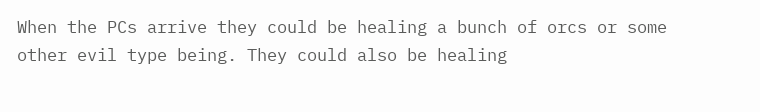When the PCs arrive they could be healing a bunch of orcs or some other evil type being. They could also be healing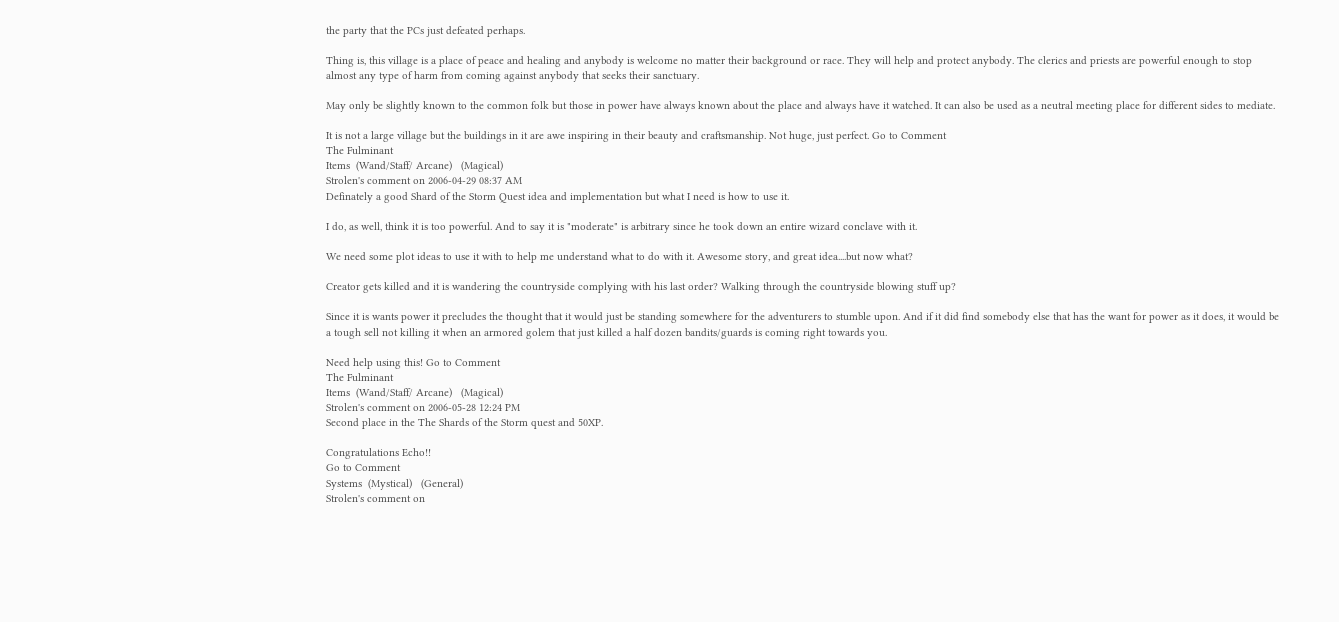the party that the PCs just defeated perhaps.

Thing is, this village is a place of peace and healing and anybody is welcome no matter their background or race. They will help and protect anybody. The clerics and priests are powerful enough to stop almost any type of harm from coming against anybody that seeks their sanctuary.

May only be slightly known to the common folk but those in power have always known about the place and always have it watched. It can also be used as a neutral meeting place for different sides to mediate.

It is not a large village but the buildings in it are awe inspiring in their beauty and craftsmanship. Not huge, just perfect. Go to Comment
The Fulminant
Items  (Wand/Staff/ Arcane)   (Magical)
Strolen's comment on 2006-04-29 08:37 AM
Definately a good Shard of the Storm Quest idea and implementation but what I need is how to use it.

I do, as well, think it is too powerful. And to say it is "moderate" is arbitrary since he took down an entire wizard conclave with it.

We need some plot ideas to use it with to help me understand what to do with it. Awesome story, and great idea....but now what?

Creator gets killed and it is wandering the countryside complying with his last order? Walking through the countryside blowing stuff up?

Since it is wants power it precludes the thought that it would just be standing somewhere for the adventurers to stumble upon. And if it did find somebody else that has the want for power as it does, it would be a tough sell not killing it when an armored golem that just killed a half dozen bandits/guards is coming right towards you.

Need help using this! Go to Comment
The Fulminant
Items  (Wand/Staff/ Arcane)   (Magical)
Strolen's comment on 2006-05-28 12:24 PM
Second place in the The Shards of the Storm quest and 50XP.

Congratulations Echo!!
Go to Comment
Systems  (Mystical)   (General)
Strolen's comment on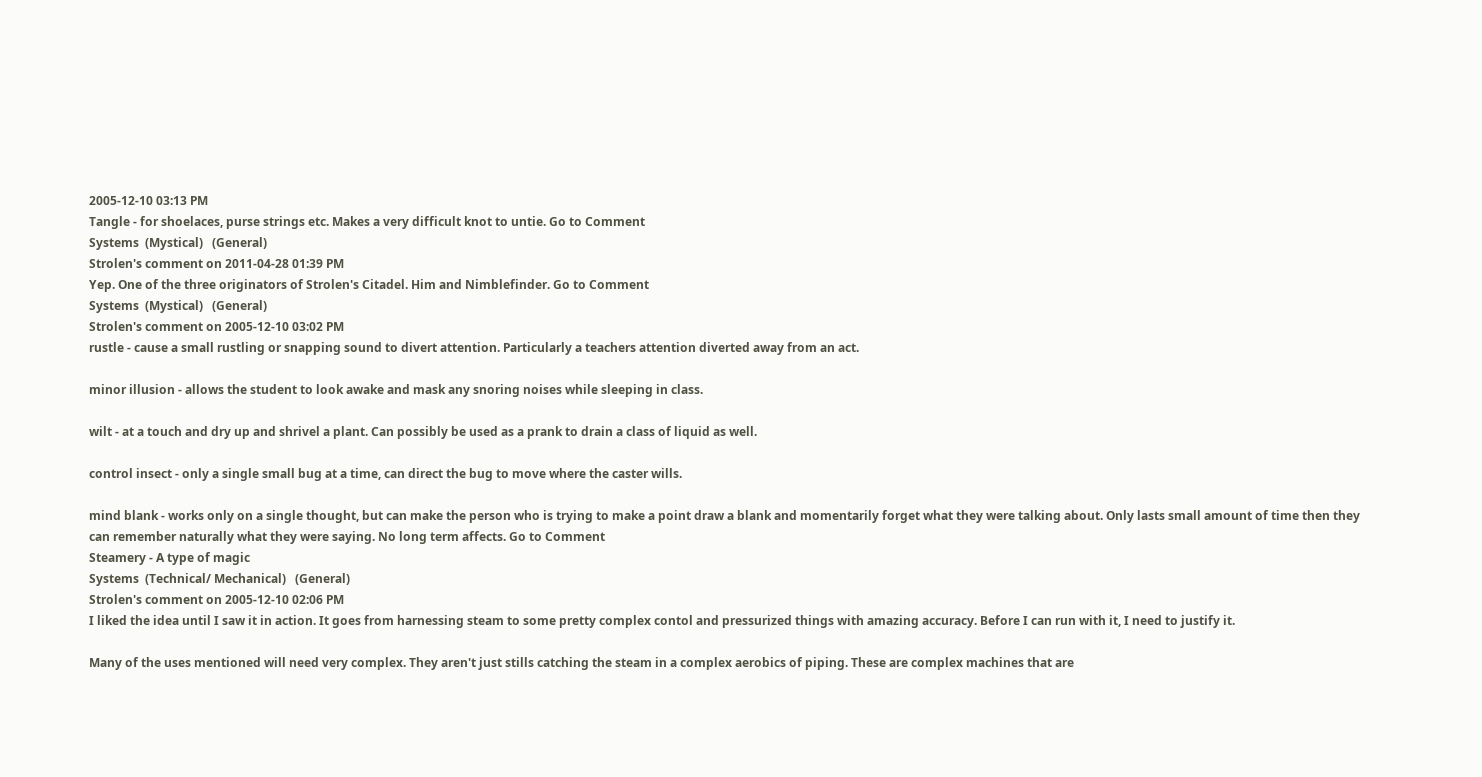2005-12-10 03:13 PM
Tangle - for shoelaces, purse strings etc. Makes a very difficult knot to untie. Go to Comment
Systems  (Mystical)   (General)
Strolen's comment on 2011-04-28 01:39 PM
Yep. One of the three originators of Strolen's Citadel. Him and Nimblefinder. Go to Comment
Systems  (Mystical)   (General)
Strolen's comment on 2005-12-10 03:02 PM
rustle - cause a small rustling or snapping sound to divert attention. Particularly a teachers attention diverted away from an act.

minor illusion - allows the student to look awake and mask any snoring noises while sleeping in class.

wilt - at a touch and dry up and shrivel a plant. Can possibly be used as a prank to drain a class of liquid as well.

control insect - only a single small bug at a time, can direct the bug to move where the caster wills.

mind blank - works only on a single thought, but can make the person who is trying to make a point draw a blank and momentarily forget what they were talking about. Only lasts small amount of time then they can remember naturally what they were saying. No long term affects. Go to Comment
Steamery - A type of magic
Systems  (Technical/ Mechanical)   (General)
Strolen's comment on 2005-12-10 02:06 PM
I liked the idea until I saw it in action. It goes from harnessing steam to some pretty complex contol and pressurized things with amazing accuracy. Before I can run with it, I need to justify it.

Many of the uses mentioned will need very complex. They aren't just stills catching the steam in a complex aerobics of piping. These are complex machines that are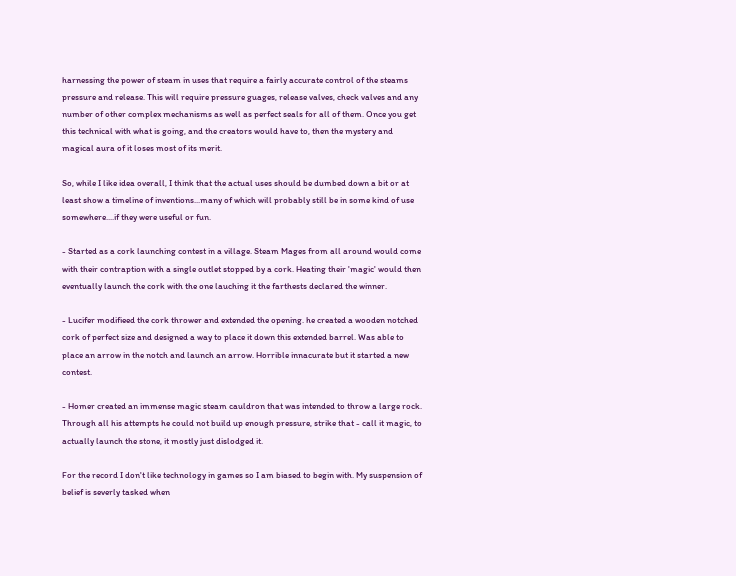harnessing the power of steam in uses that require a fairly accurate control of the steams pressure and release. This will require pressure guages, release valves, check valves and any number of other complex mechanisms as well as perfect seals for all of them. Once you get this technical with what is going, and the creators would have to, then the mystery and magical aura of it loses most of its merit.

So, while I like idea overall, I think that the actual uses should be dumbed down a bit or at least show a timeline of inventions...many of which will probably still be in some kind of use somewhere....if they were useful or fun.

- Started as a cork launching contest in a village. Steam Mages from all around would come with their contraption with a single outlet stopped by a cork. Heating their 'magic' would then eventually launch the cork with the one lauching it the farthests declared the winner.

- Lucifer modifieed the cork thrower and extended the opening. he created a wooden notched cork of perfect size and designed a way to place it down this extended barrel. Was able to place an arrow in the notch and launch an arrow. Horrible innacurate but it started a new contest.

- Homer created an immense magic steam cauldron that was intended to throw a large rock. Through all his attempts he could not build up enough pressure, strike that - call it magic, to actually launch the stone, it mostly just dislodged it.

For the record I don't like technology in games so I am biased to begin with. My suspension of belief is severly tasked when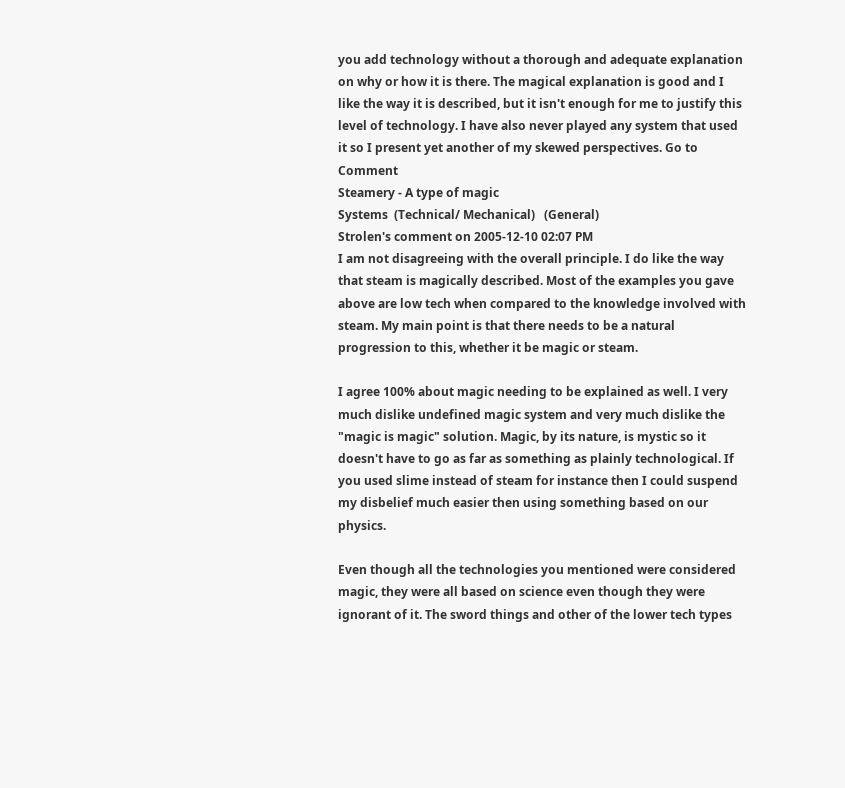you add technology without a thorough and adequate explanation on why or how it is there. The magical explanation is good and I like the way it is described, but it isn't enough for me to justify this level of technology. I have also never played any system that used it so I present yet another of my skewed perspectives. Go to Comment
Steamery - A type of magic
Systems  (Technical/ Mechanical)   (General)
Strolen's comment on 2005-12-10 02:07 PM
I am not disagreeing with the overall principle. I do like the way that steam is magically described. Most of the examples you gave above are low tech when compared to the knowledge involved with steam. My main point is that there needs to be a natural progression to this, whether it be magic or steam.

I agree 100% about magic needing to be explained as well. I very much dislike undefined magic system and very much dislike the "magic is magic" solution. Magic, by its nature, is mystic so it doesn't have to go as far as something as plainly technological. If you used slime instead of steam for instance then I could suspend my disbelief much easier then using something based on our physics.

Even though all the technologies you mentioned were considered magic, they were all based on science even though they were ignorant of it. The sword things and other of the lower tech types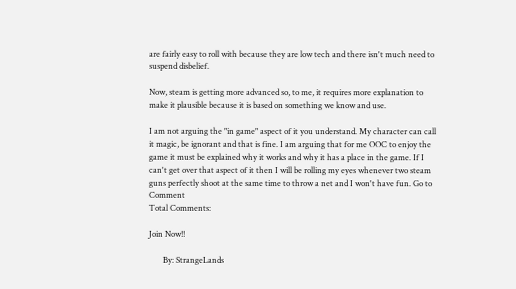are fairly easy to roll with because they are low tech and there isn't much need to suspend disbelief.

Now, steam is getting more advanced so, to me, it requires more explanation to make it plausible because it is based on something we know and use.

I am not arguing the "in game" aspect of it you understand. My character can call it magic, be ignorant and that is fine. I am arguing that for me OOC to enjoy the game it must be explained why it works and why it has a place in the game. If I can't get over that aspect of it then I will be rolling my eyes whenever two steam guns perfectly shoot at the same time to throw a net and I won't have fun. Go to Comment
Total Comments:

Join Now!!

       By: StrangeLands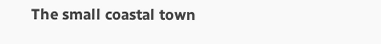The small coastal town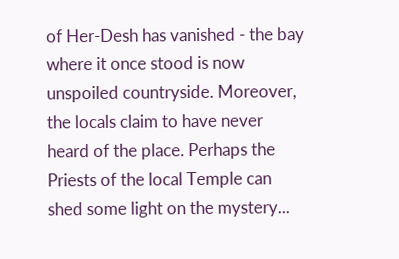of Her-Desh has vanished - the bay where it once stood is now unspoiled countryside. Moreover, the locals claim to have never heard of the place. Perhaps the Priests of the local Temple can shed some light on the mystery...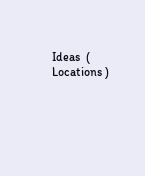Ideas  ( Locations )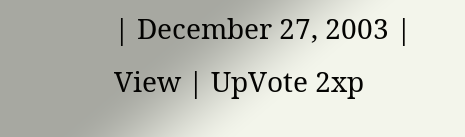| December 27, 2003 | View | UpVote 2xp